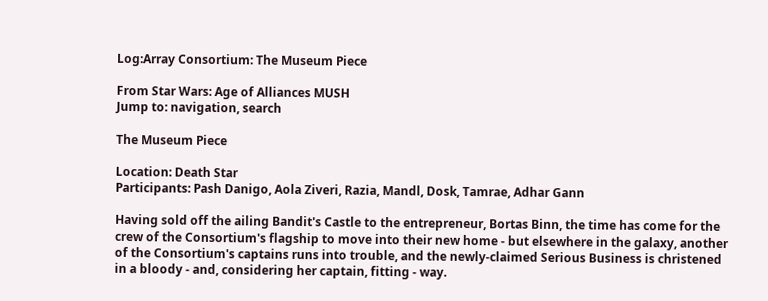Log:Array Consortium: The Museum Piece

From Star Wars: Age of Alliances MUSH
Jump to: navigation, search

The Museum Piece

Location: Death Star
Participants: Pash Danigo, Aola Ziveri, Razia, Mandl, Dosk, Tamrae, Adhar Gann

Having sold off the ailing Bandit's Castle to the entrepreneur, Bortas Binn, the time has come for the crew of the Consortium's flagship to move into their new home - but elsewhere in the galaxy, another of the Consortium's captains runs into trouble, and the newly-claimed Serious Business is christened in a bloody - and, considering her captain, fitting - way.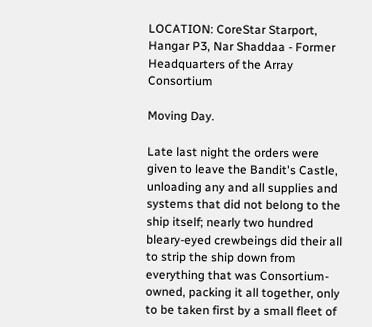LOCATION: CoreStar Starport, Hangar P3, Nar Shaddaa - Former Headquarters of the Array Consortium

Moving Day.

Late last night the orders were given to leave the Bandit's Castle, unloading any and all supplies and systems that did not belong to the ship itself; nearly two hundred bleary-eyed crewbeings did their all to strip the ship down from everything that was Consortium-owned, packing it all together, only to be taken first by a small fleet of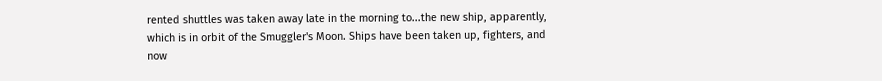rented shuttles was taken away late in the morning to...the new ship, apparently, which is in orbit of the Smuggler's Moon. Ships have been taken up, fighters, and now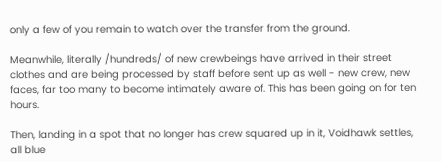only a few of you remain to watch over the transfer from the ground.

Meanwhile, literally /hundreds/ of new crewbeings have arrived in their street clothes and are being processed by staff before sent up as well - new crew, new faces, far too many to become intimately aware of. This has been going on for ten hours.

Then, landing in a spot that no longer has crew squared up in it, Voidhawk settles, all blue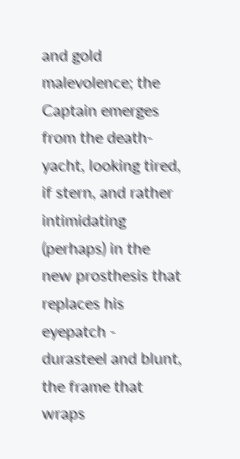and gold malevolence; the Captain emerges from the death-yacht, looking tired, if stern, and rather intimidating (perhaps) in the new prosthesis that replaces his eyepatch - durasteel and blunt, the frame that wraps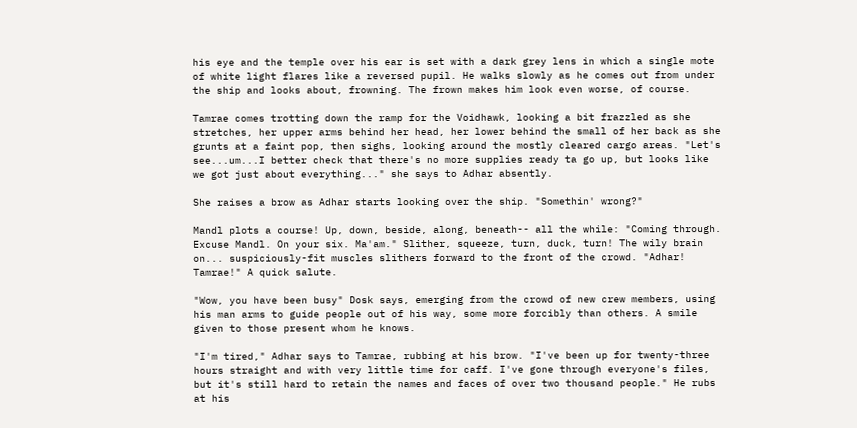his eye and the temple over his ear is set with a dark grey lens in which a single mote of white light flares like a reversed pupil. He walks slowly as he comes out from under the ship and looks about, frowning. The frown makes him look even worse, of course.

Tamrae comes trotting down the ramp for the Voidhawk, looking a bit frazzled as she stretches, her upper arms behind her head, her lower behind the small of her back as she grunts at a faint pop, then sighs, looking around the mostly cleared cargo areas. "Let's see...um...I better check that there's no more supplies ready ta go up, but looks like we got just about everything..." she says to Adhar absently.

She raises a brow as Adhar starts looking over the ship. "Somethin' wrong?"

Mandl plots a course! Up, down, beside, along, beneath-- all the while: "Coming through. Excuse Mandl. On your six. Ma'am." Slither, squeeze, turn, duck, turn! The wily brain on... suspiciously-fit muscles slithers forward to the front of the crowd. "Adhar! Tamrae!" A quick salute.

"Wow, you have been busy" Dosk says, emerging from the crowd of new crew members, using his man arms to guide people out of his way, some more forcibly than others. A smile given to those present whom he knows.

"I'm tired," Adhar says to Tamrae, rubbing at his brow. "I've been up for twenty-three hours straight and with very little time for caff. I've gone through everyone's files, but it's still hard to retain the names and faces of over two thousand people." He rubs at his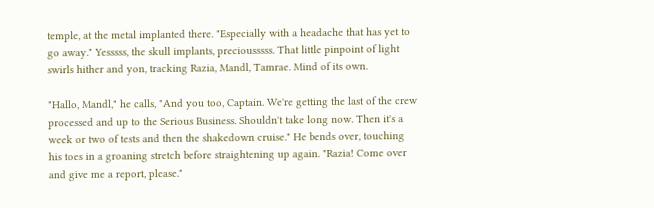temple, at the metal implanted there. "Especially with a headache that has yet to go away." Yesssss, the skull implants, preciousssss. That little pinpoint of light swirls hither and yon, tracking Razia, Mandl, Tamrae. Mind of its own.

"Hallo, Mandl," he calls, "And you too, Captain. We're getting the last of the crew processed and up to the Serious Business. Shouldn't take long now. Then it's a week or two of tests and then the shakedown cruise." He bends over, touching his toes in a groaning stretch before straightening up again. "Razia! Come over and give me a report, please."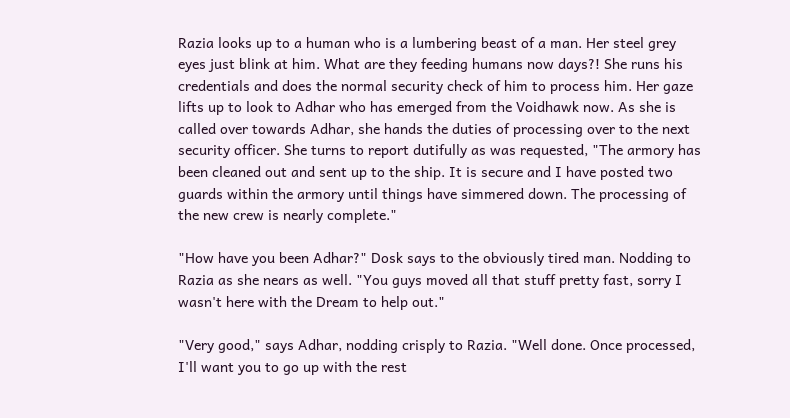Razia looks up to a human who is a lumbering beast of a man. Her steel grey eyes just blink at him. What are they feeding humans now days?! She runs his credentials and does the normal security check of him to process him. Her gaze lifts up to look to Adhar who has emerged from the Voidhawk now. As she is called over towards Adhar, she hands the duties of processing over to the next security officer. She turns to report dutifully as was requested, "The armory has been cleaned out and sent up to the ship. It is secure and I have posted two guards within the armory until things have simmered down. The processing of the new crew is nearly complete."

"How have you been Adhar?" Dosk says to the obviously tired man. Nodding to Razia as she nears as well. "You guys moved all that stuff pretty fast, sorry I wasn't here with the Dream to help out."

"Very good," says Adhar, nodding crisply to Razia. "Well done. Once processed, I'll want you to go up with the rest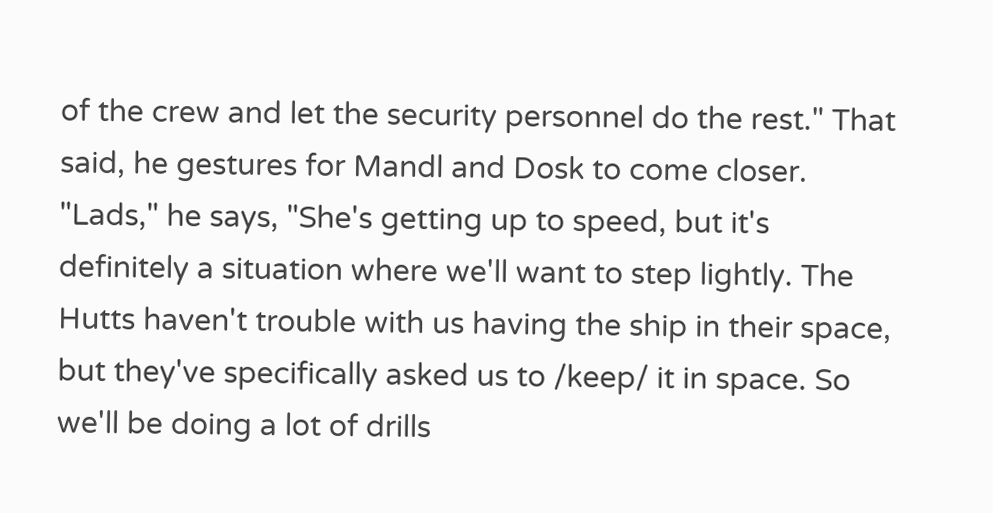of the crew and let the security personnel do the rest." That said, he gestures for Mandl and Dosk to come closer. "Lads," he says, "She's getting up to speed, but it's definitely a situation where we'll want to step lightly. The Hutts haven't trouble with us having the ship in their space, but they've specifically asked us to /keep/ it in space. So we'll be doing a lot of drills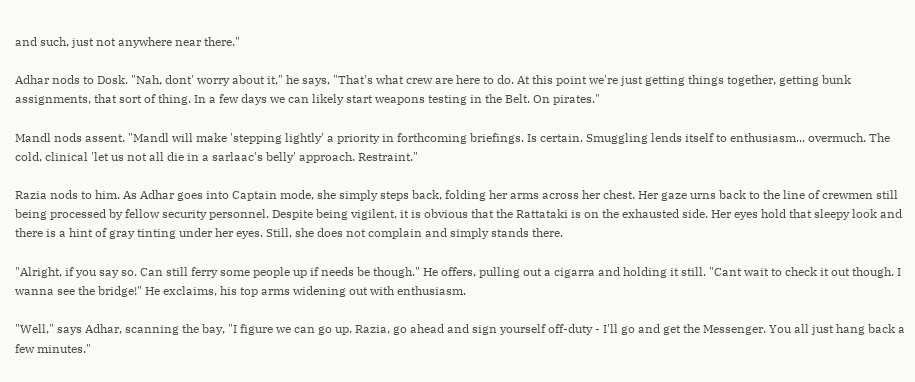and such, just not anywhere near there."

Adhar nods to Dosk. "Nah, dont' worry about it," he says, "That's what crew are here to do. At this point we're just getting things together, getting bunk assignments, that sort of thing. In a few days we can likely start weapons testing in the Belt. On pirates."

Mandl nods assent. "Mandl will make 'stepping lightly' a priority in forthcoming briefings. Is certain. Smuggling lends itself to enthusiasm... overmuch. The cold, clinical 'let us not all die in a sarlaac's belly' approach. Restraint."

Razia nods to him. As Adhar goes into Captain mode, she simply steps back, folding her arms across her chest. Her gaze urns back to the line of crewmen still being processed by fellow security personnel. Despite being vigilent, it is obvious that the Rattataki is on the exhausted side. Her eyes hold that sleepy look and there is a hint of gray tinting under her eyes. Still, she does not complain and simply stands there.

"Alright, if you say so. Can still ferry some people up if needs be though." He offers, pulling out a cigarra and holding it still. "Cant wait to check it out though. I wanna see the bridge!" He exclaims, his top arms widening out with enthusiasm.

"Well," says Adhar, scanning the bay, "I figure we can go up. Razia, go ahead and sign yourself off-duty - I'll go and get the Messenger. You all just hang back a few minutes."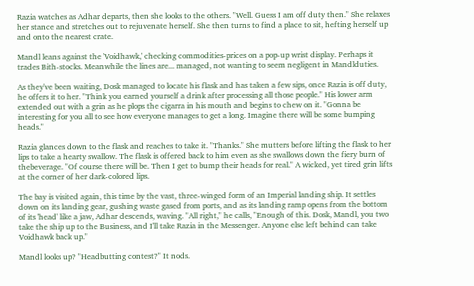Razia watches as Adhar departs, then she looks to the others. "Well. Guess I am off duty then." She relaxes her stance and stretches out to rejuvenate herself. She then turns to find a place to sit, hefting herself up and onto the nearest crate.

Mandl leans against the 'Voidhawk,' checking commodities-prices on a pop-up wrist display. Perhaps it trades Bith-stocks. Meanwhile the lines are... managed, not wanting to seem negligent in Mandlduties.

As they've been waiting, Dosk managed to locate his flask and has taken a few sips, once Razia is off duty, he offers it to her. "Think you earned yourself a drink after processing all those people." His lower arm extended out with a grin as he plops the cigarra in his mouth and begins to chew on it. "Gonna be interesting for you all to see how everyone manages to get a long. Imagine there will be some bumping heads."

Razia glances down to the flask and reaches to take it. "Thanks." She mutters before lifting the flask to her lips to take a hearty swallow. The flask is offered back to him even as she swallows down the fiery burn of thebeverage. "Of course there will be. Then I get to bump their heads for real." A wicked, yet tired grin lifts at the corner of her dark-colored lips.

The bay is visited again, this time by the vast, three-winged form of an Imperial landing ship. It settles down on its landing gear, gushing waste gased from ports, and as its landing ramp opens from the bottom of its 'head' like a jaw, Adhar descends, waving. "All right," he calls, "Enough of this. Dosk, Mandl, you two take the ship up to the Business, and I'll take Razia in the Messenger. Anyone else left behind can take Voidhawk back up."

Mandl looks up? "Headbutting contest?" It nods.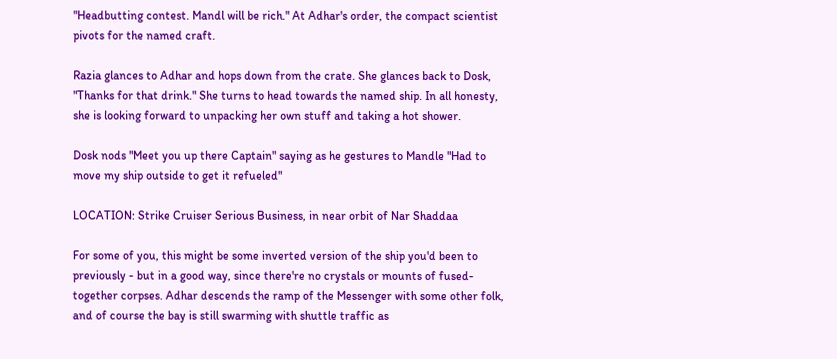"Headbutting contest. Mandl will be rich." At Adhar's order, the compact scientist pivots for the named craft.

Razia glances to Adhar and hops down from the crate. She glances back to Dosk, "Thanks for that drink." She turns to head towards the named ship. In all honesty, she is looking forward to unpacking her own stuff and taking a hot shower.

Dosk nods "Meet you up there Captain" saying as he gestures to Mandle "Had to move my ship outside to get it refueled"

LOCATION: Strike Cruiser Serious Business, in near orbit of Nar Shaddaa

For some of you, this might be some inverted version of the ship you'd been to previously - but in a good way, since there're no crystals or mounts of fused-together corpses. Adhar descends the ramp of the Messenger with some other folk, and of course the bay is still swarming with shuttle traffic as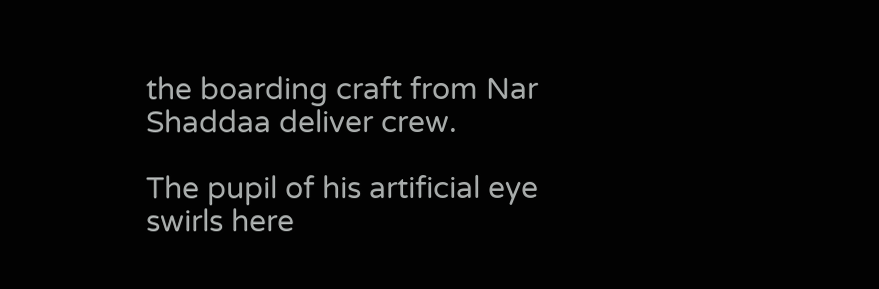the boarding craft from Nar Shaddaa deliver crew.

The pupil of his artificial eye swirls here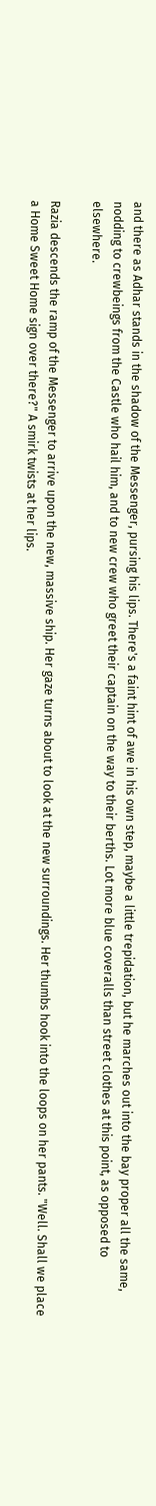and there as Adhar stands in the shadow of the Messenger, pursing his lips. There's a faint hint of awe in his own step, maybe a little trepidation, but he marches out into the bay proper all the same, nodding to crewbeings from the Castle who hail him, and to new crew who greet their captain on the way to their berths. Lot more blue coveralls than street clothes at this point, as opposed to elsewhere.

Razia descends the ramp of the Messenger to arrive upon the new, massive ship. Her gaze turns about to look at the new surroundings. Her thumbs hook into the loops on her pants. "Well. Shall we place a Home Sweet Home sign over there?" A smirk twists at her lips.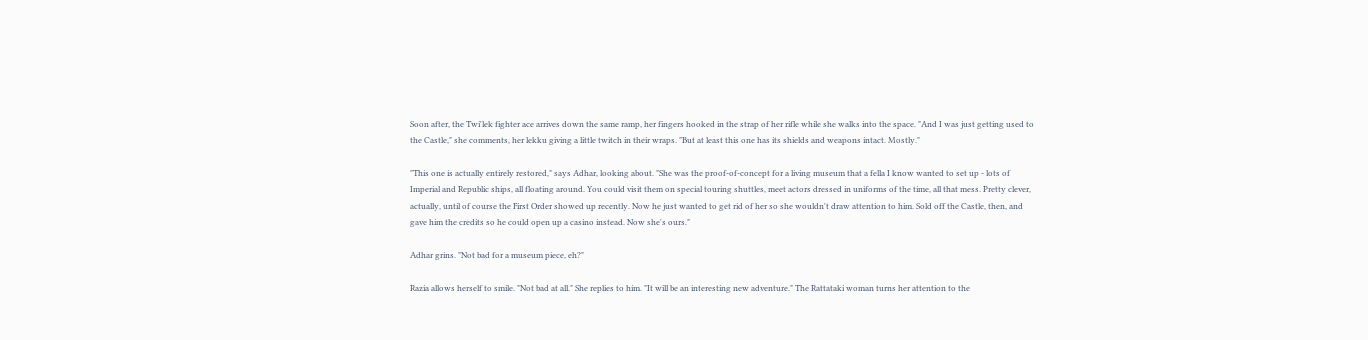Soon after, the Twi'lek fighter ace arrives down the same ramp, her fingers hooked in the strap of her rifle while she walks into the space. "And I was just getting used to the Castle," she comments, her lekku giving a little twitch in their wraps. "But at least this one has its shields and weapons intact. Mostly."

"This one is actually entirely restored," says Adhar, looking about. "She was the proof-of-concept for a living museum that a fella I know wanted to set up - lots of Imperial and Republic ships, all floating around. You could visit them on special touring shuttles, meet actors dressed in uniforms of the time, all that mess. Pretty clever, actually, until of course the First Order showed up recently. Now he just wanted to get rid of her so she wouldn't draw attention to him. Sold off the Castle, then, and gave him the credits so he could open up a casino instead. Now she's ours."

Adhar grins. "Not bad for a museum piece, eh?"

Razia allows herself to smile. "Not bad at all." She replies to him. "It will be an interesting new adventure." The Rattataki woman turns her attention to the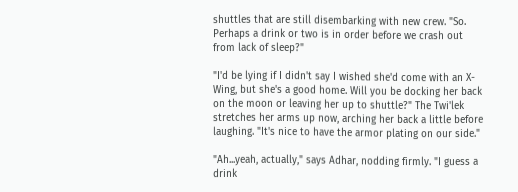shuttles that are still disembarking with new crew. "So. Perhaps a drink or two is in order before we crash out from lack of sleep?"

"I'd be lying if I didn't say I wished she'd come with an X-Wing, but she's a good home. Will you be docking her back on the moon or leaving her up to shuttle?" The Twi'lek stretches her arms up now, arching her back a little before laughing. "It's nice to have the armor plating on our side."

"Ah...yeah, actually," says Adhar, nodding firmly. "I guess a drink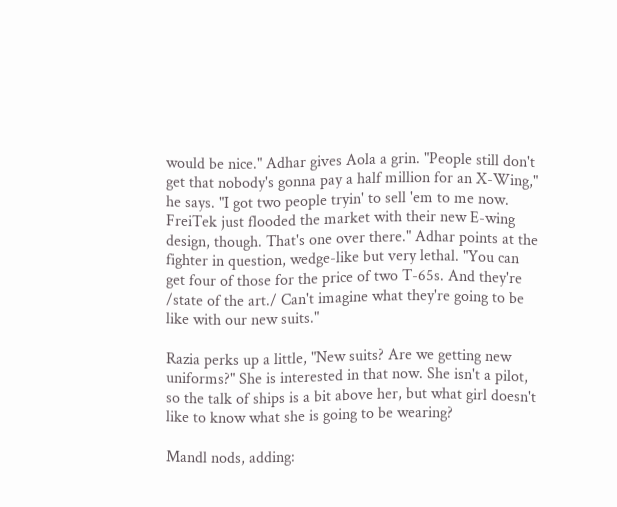would be nice." Adhar gives Aola a grin. "People still don't get that nobody's gonna pay a half million for an X-Wing," he says. "I got two people tryin' to sell 'em to me now. FreiTek just flooded the market with their new E-wing design, though. That's one over there." Adhar points at the fighter in question, wedge-like but very lethal. "You can get four of those for the price of two T-65s. And they're /state of the art./ Can't imagine what they're going to be like with our new suits."

Razia perks up a little, "New suits? Are we getting new uniforms?" She is interested in that now. She isn't a pilot, so the talk of ships is a bit above her, but what girl doesn't like to know what she is going to be wearing?

Mandl nods, adding: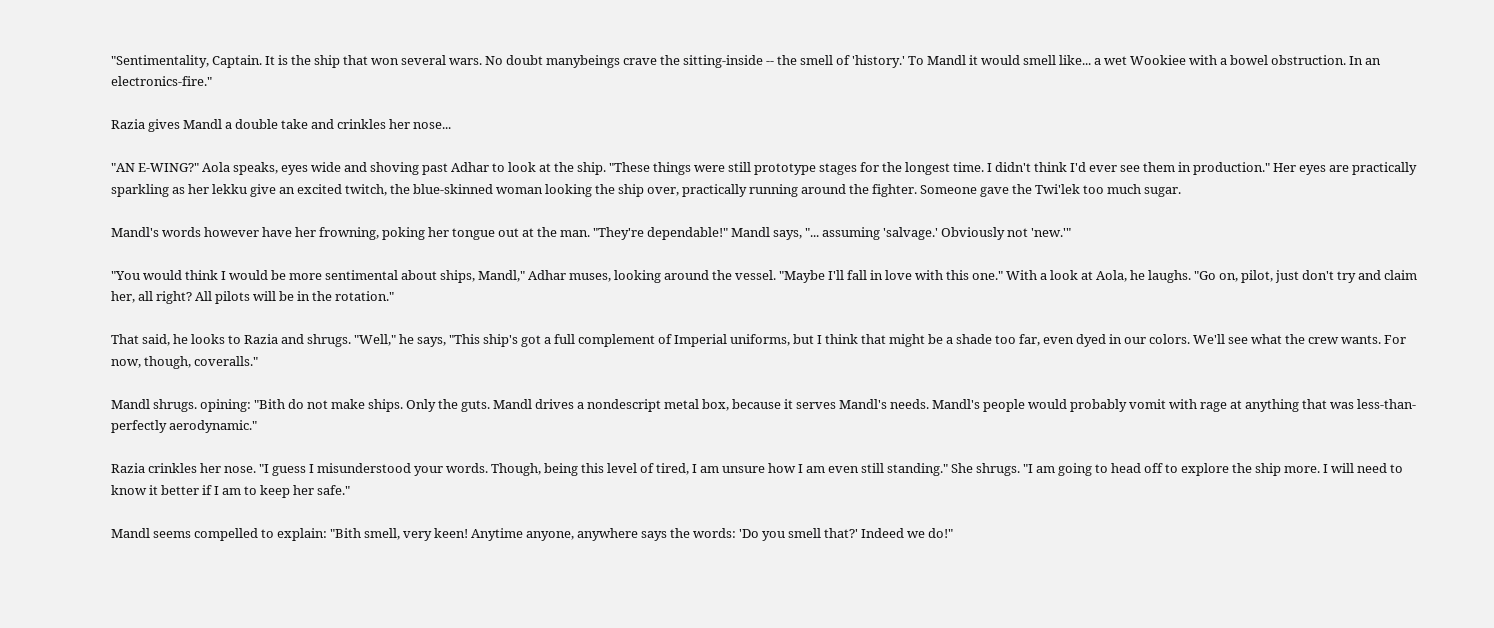"Sentimentality, Captain. It is the ship that won several wars. No doubt manybeings crave the sitting-inside -- the smell of 'history.' To Mandl it would smell like... a wet Wookiee with a bowel obstruction. In an electronics-fire."

Razia gives Mandl a double take and crinkles her nose...

"AN E-WING?" Aola speaks, eyes wide and shoving past Adhar to look at the ship. "These things were still prototype stages for the longest time. I didn't think I'd ever see them in production." Her eyes are practically sparkling as her lekku give an excited twitch, the blue-skinned woman looking the ship over, practically running around the fighter. Someone gave the Twi'lek too much sugar.

Mandl's words however have her frowning, poking her tongue out at the man. "They're dependable!" Mandl says, "... assuming 'salvage.' Obviously not 'new.'"

"You would think I would be more sentimental about ships, Mandl," Adhar muses, looking around the vessel. "Maybe I'll fall in love with this one." With a look at Aola, he laughs. "Go on, pilot, just don't try and claim her, all right? All pilots will be in the rotation."

That said, he looks to Razia and shrugs. "Well," he says, "This ship's got a full complement of Imperial uniforms, but I think that might be a shade too far, even dyed in our colors. We'll see what the crew wants. For now, though, coveralls."

Mandl shrugs. opining: "Bith do not make ships. Only the guts. Mandl drives a nondescript metal box, because it serves Mandl's needs. Mandl's people would probably vomit with rage at anything that was less-than-perfectly aerodynamic."

Razia crinkles her nose. "I guess I misunderstood your words. Though, being this level of tired, I am unsure how I am even still standing." She shrugs. "I am going to head off to explore the ship more. I will need to know it better if I am to keep her safe."

Mandl seems compelled to explain: "Bith smell, very keen! Anytime anyone, anywhere says the words: 'Do you smell that?' Indeed we do!"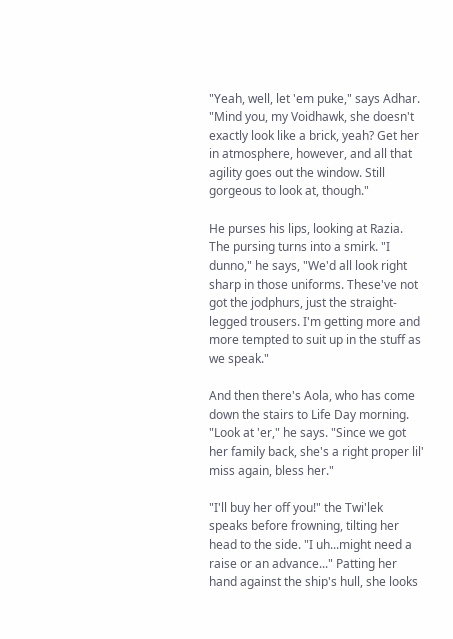"Yeah, well, let 'em puke," says Adhar. "Mind you, my Voidhawk, she doesn't exactly look like a brick, yeah? Get her in atmosphere, however, and all that agility goes out the window. Still gorgeous to look at, though."

He purses his lips, looking at Razia. The pursing turns into a smirk. "I dunno," he says, "We'd all look right sharp in those uniforms. These've not got the jodphurs, just the straight-legged trousers. I'm getting more and more tempted to suit up in the stuff as we speak."

And then there's Aola, who has come down the stairs to Life Day morning. "Look at 'er," he says. "Since we got her family back, she's a right proper lil' miss again, bless her."

"I'll buy her off you!" the Twi'lek speaks before frowning, tilting her head to the side. "I uh...might need a raise or an advance..." Patting her hand against the ship's hull, she looks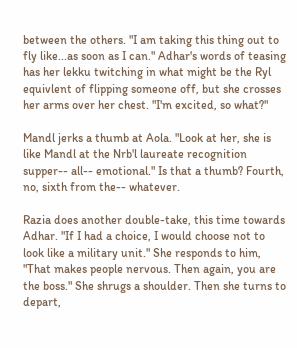between the others. "I am taking this thing out to fly like...as soon as I can." Adhar's words of teasing has her lekku twitching in what might be the Ryl equivlent of flipping someone off, but she crosses her arms over her chest. "I'm excited, so what?"

Mandl jerks a thumb at Aola. "Look at her, she is like Mandl at the Nrb'l laureate recognition supper-- all-- emotional." Is that a thumb? Fourth, no, sixth from the-- whatever.

Razia does another double-take, this time towards Adhar. "If I had a choice, I would choose not to look like a military unit." She responds to him, "That makes people nervous. Then again, you are the boss." She shrugs a shoulder. Then she turns to depart,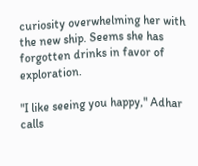curiosity overwhelming her with the new ship. Seems she has forgotten drinks in favor of exploration.

"I like seeing you happy," Adhar calls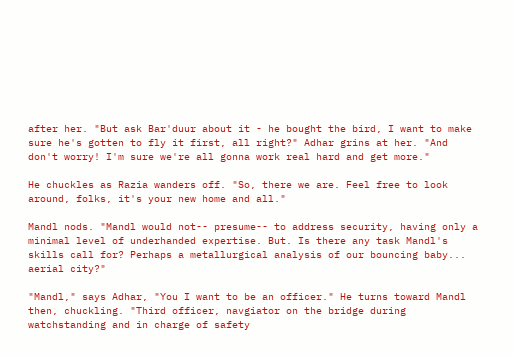after her. "But ask Bar'duur about it - he bought the bird, I want to make sure he's gotten to fly it first, all right?" Adhar grins at her. "And don't worry! I'm sure we're all gonna work real hard and get more."

He chuckles as Razia wanders off. "So, there we are. Feel free to look around, folks, it's your new home and all."

Mandl nods. "Mandl would not-- presume-- to address security, having only a minimal level of underhanded expertise. But. Is there any task Mandl's skills call for? Perhaps a metallurgical analysis of our bouncing baby... aerial city?"

"Mandl," says Adhar, "You I want to be an officer." He turns toward Mandl then, chuckling. "Third officer, navgiator on the bridge during watchstanding and in charge of safety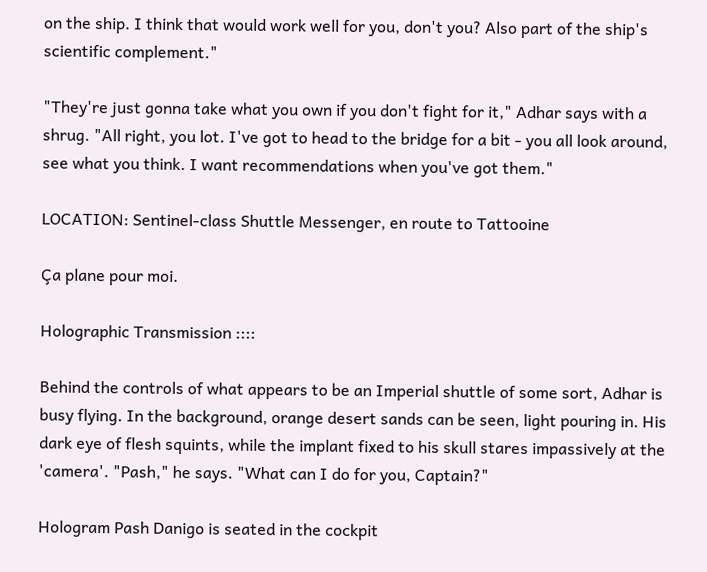on the ship. I think that would work well for you, don't you? Also part of the ship's scientific complement."

"They're just gonna take what you own if you don't fight for it," Adhar says with a shrug. "All right, you lot. I've got to head to the bridge for a bit - you all look around, see what you think. I want recommendations when you've got them."

LOCATION: Sentinel-class Shuttle Messenger, en route to Tattooine

Ça plane pour moi.

Holographic Transmission ::::

Behind the controls of what appears to be an Imperial shuttle of some sort, Adhar is busy flying. In the background, orange desert sands can be seen, light pouring in. His dark eye of flesh squints, while the implant fixed to his skull stares impassively at the 'camera'. "Pash," he says. "What can I do for you, Captain?"

Hologram Pash Danigo is seated in the cockpit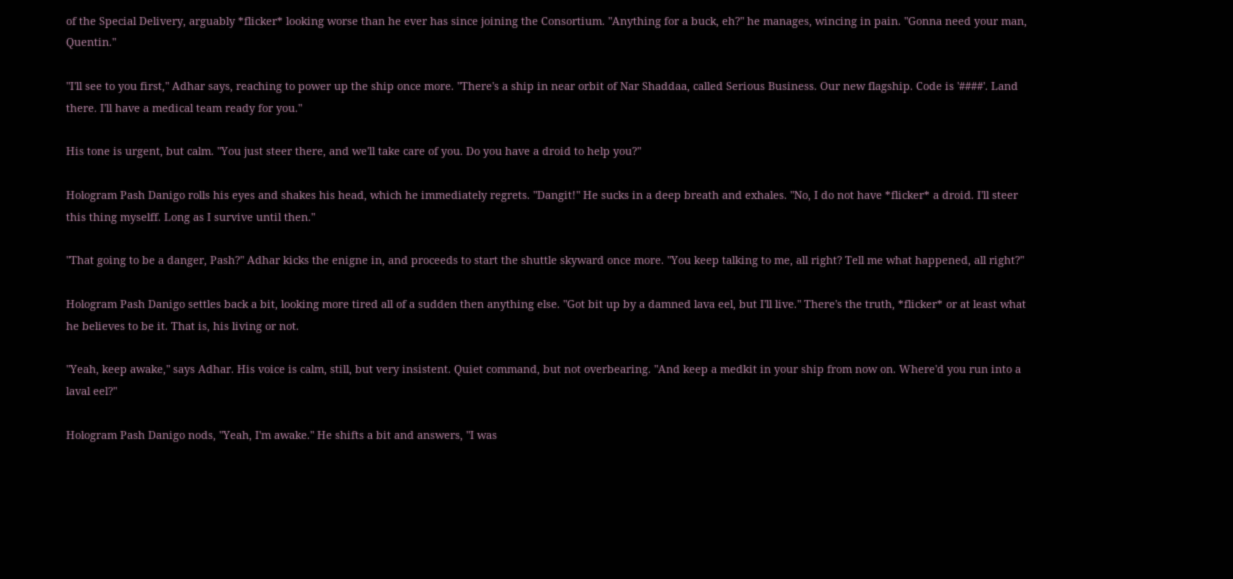of the Special Delivery, arguably *flicker* looking worse than he ever has since joining the Consortium. "Anything for a buck, eh?" he manages, wincing in pain. "Gonna need your man, Quentin."

"I'll see to you first," Adhar says, reaching to power up the ship once more. "There's a ship in near orbit of Nar Shaddaa, called Serious Business. Our new flagship. Code is '####'. Land there. I'll have a medical team ready for you."

His tone is urgent, but calm. "You just steer there, and we'll take care of you. Do you have a droid to help you?"

Hologram Pash Danigo rolls his eyes and shakes his head, which he immediately regrets. "Dangit!" He sucks in a deep breath and exhales. "No, I do not have *flicker* a droid. I'll steer this thing myselff. Long as I survive until then."

"That going to be a danger, Pash?" Adhar kicks the enigne in, and proceeds to start the shuttle skyward once more. "You keep talking to me, all right? Tell me what happened, all right?"

Hologram Pash Danigo settles back a bit, looking more tired all of a sudden then anything else. "Got bit up by a damned lava eel, but I'll live." There's the truth, *flicker* or at least what he believes to be it. That is, his living or not.

"Yeah, keep awake," says Adhar. His voice is calm, still, but very insistent. Quiet command, but not overbearing. "And keep a medkit in your ship from now on. Where'd you run into a laval eel?"

Hologram Pash Danigo nods, "Yeah, I'm awake." He shifts a bit and answers, "I was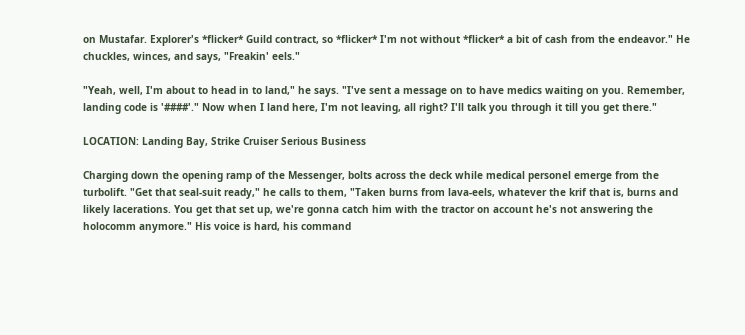on Mustafar. Explorer's *flicker* Guild contract, so *flicker* I'm not without *flicker* a bit of cash from the endeavor." He chuckles, winces, and says, "Freakin' eels."

"Yeah, well, I'm about to head in to land," he says. "I've sent a message on to have medics waiting on you. Remember, landing code is '####'." Now when I land here, I'm not leaving, all right? I'll talk you through it till you get there."

LOCATION: Landing Bay, Strike Cruiser Serious Business

Charging down the opening ramp of the Messenger, bolts across the deck while medical personel emerge from the turbolift. "Get that seal-suit ready," he calls to them, "Taken burns from lava-eels, whatever the krif that is, burns and likely lacerations. You get that set up, we're gonna catch him with the tractor on account he's not answering the holocomm anymore." His voice is hard, his command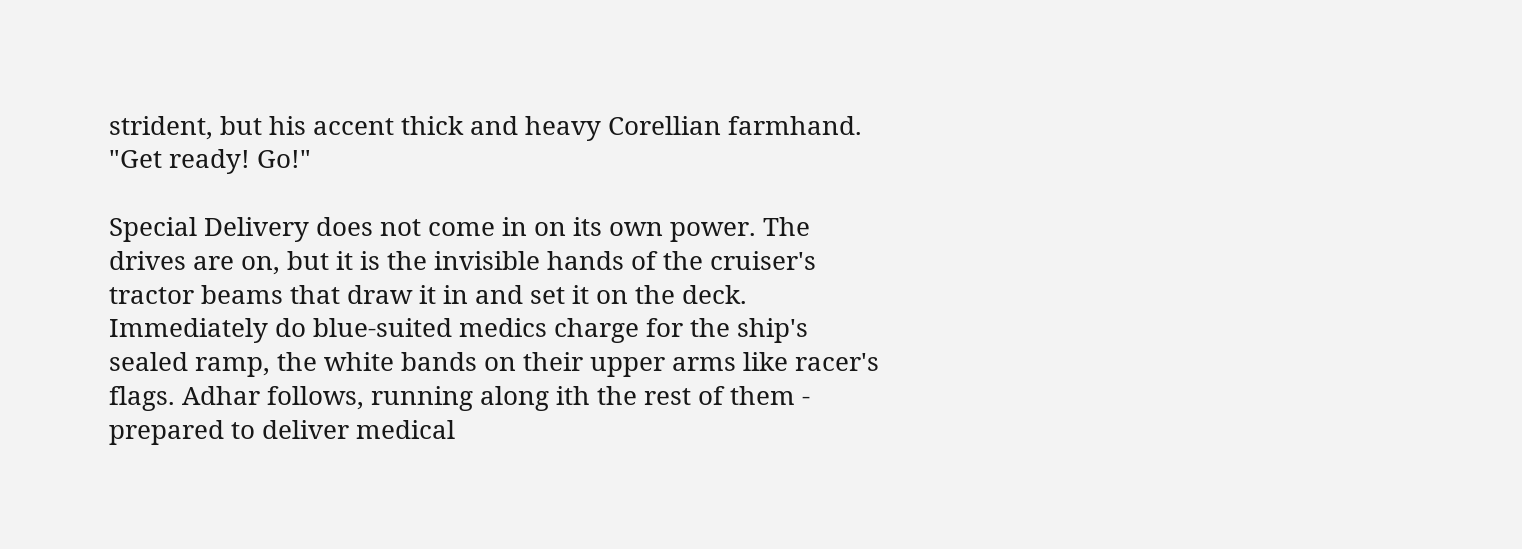strident, but his accent thick and heavy Corellian farmhand. "Get ready! Go!"

Special Delivery does not come in on its own power. The drives are on, but it is the invisible hands of the cruiser's tractor beams that draw it in and set it on the deck. Immediately do blue-suited medics charge for the ship's sealed ramp, the white bands on their upper arms like racer's flags. Adhar follows, running along ith the rest of them - prepared to deliver medical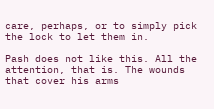care, perhaps, or to simply pick the lock to let them in.

Pash does not like this. All the attention, that is. The wounds that cover his arms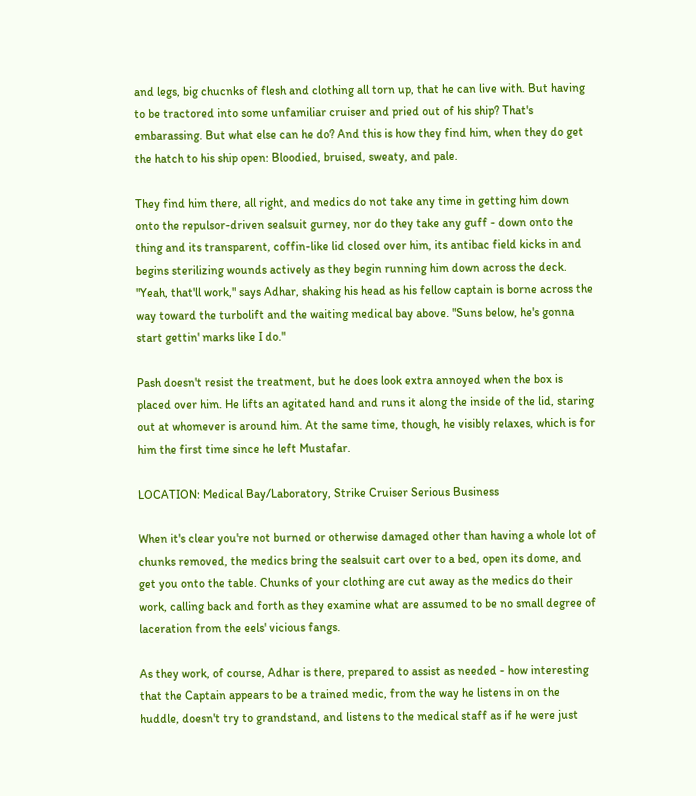and legs, big chucnks of flesh and clothing all torn up, that he can live with. But having to be tractored into some unfamiliar cruiser and pried out of his ship? That's embarassing. But what else can he do? And this is how they find him, when they do get the hatch to his ship open: Bloodied, bruised, sweaty, and pale.

They find him there, all right, and medics do not take any time in getting him down onto the repulsor-driven sealsuit gurney, nor do they take any guff - down onto the thing and its transparent, coffin-like lid closed over him, its antibac field kicks in and begins sterilizing wounds actively as they begin running him down across the deck. "Yeah, that'll work," says Adhar, shaking his head as his fellow captain is borne across the way toward the turbolift and the waiting medical bay above. "Suns below, he's gonna start gettin' marks like I do."

Pash doesn't resist the treatment, but he does look extra annoyed when the box is placed over him. He lifts an agitated hand and runs it along the inside of the lid, staring out at whomever is around him. At the same time, though, he visibly relaxes, which is for him the first time since he left Mustafar.

LOCATION: Medical Bay/Laboratory, Strike Cruiser Serious Business

When it's clear you're not burned or otherwise damaged other than having a whole lot of chunks removed, the medics bring the sealsuit cart over to a bed, open its dome, and get you onto the table. Chunks of your clothing are cut away as the medics do their work, calling back and forth as they examine what are assumed to be no small degree of laceration from the eels' vicious fangs.

As they work, of course, Adhar is there, prepared to assist as needed - how interesting that the Captain appears to be a trained medic, from the way he listens in on the huddle, doesn't try to grandstand, and listens to the medical staff as if he were just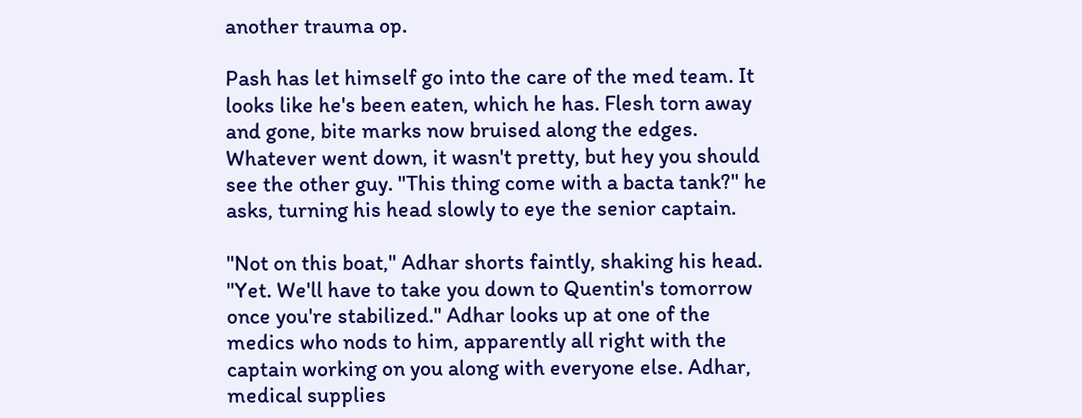another trauma op.

Pash has let himself go into the care of the med team. It looks like he's been eaten, which he has. Flesh torn away and gone, bite marks now bruised along the edges. Whatever went down, it wasn't pretty, but hey you should see the other guy. "This thing come with a bacta tank?" he asks, turning his head slowly to eye the senior captain.

"Not on this boat," Adhar shorts faintly, shaking his head. "Yet. We'll have to take you down to Quentin's tomorrow once you're stabilized." Adhar looks up at one of the medics who nods to him, apparently all right with the captain working on you along with everyone else. Adhar, medical supplies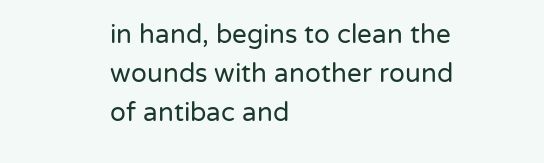in hand, begins to clean the wounds with another round of antibac and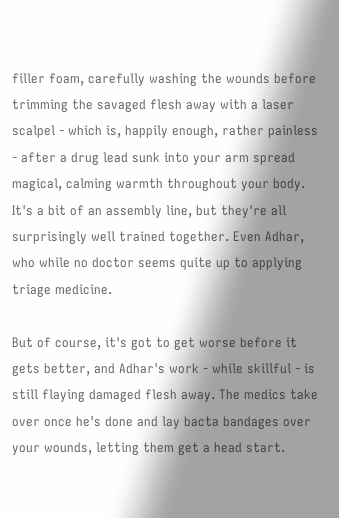filler foam, carefully washing the wounds before trimming the savaged flesh away with a laser scalpel - which is, happily enough, rather painless - after a drug lead sunk into your arm spread magical, calming warmth throughout your body. It's a bit of an assembly line, but they're all surprisingly well trained together. Even Adhar, who while no doctor seems quite up to applying triage medicine.

But of course, it's got to get worse before it gets better, and Adhar's work - while skillful - is still flaying damaged flesh away. The medics take over once he's done and lay bacta bandages over your wounds, letting them get a head start.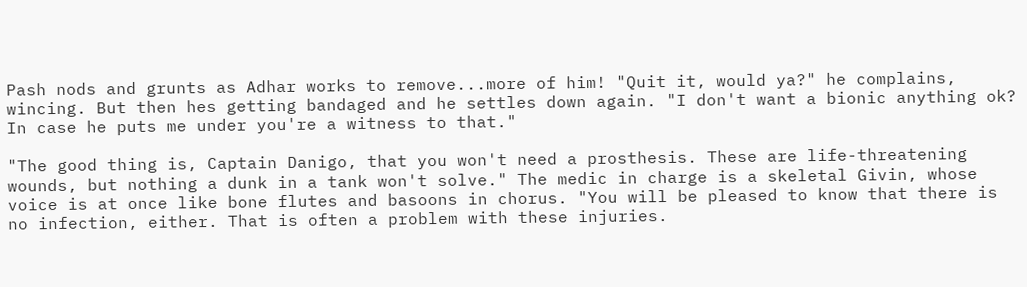Pash nods and grunts as Adhar works to remove...more of him! "Quit it, would ya?" he complains, wincing. But then hes getting bandaged and he settles down again. "I don't want a bionic anything ok? In case he puts me under you're a witness to that."

"The good thing is, Captain Danigo, that you won't need a prosthesis. These are life-threatening wounds, but nothing a dunk in a tank won't solve." The medic in charge is a skeletal Givin, whose voice is at once like bone flutes and basoons in chorus. "You will be pleased to know that there is no infection, either. That is often a problem with these injuries.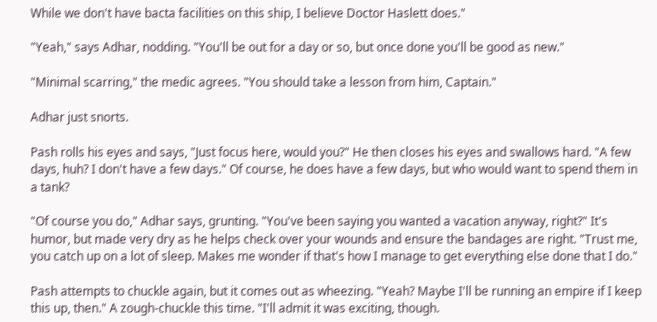While we don't have bacta facilities on this ship, I believe Doctor Haslett does."

"Yeah," says Adhar, nodding. "You'll be out for a day or so, but once done you'll be good as new."

"Minimal scarring," the medic agrees. "You should take a lesson from him, Captain."

Adhar just snorts.

Pash rolls his eyes and says, "Just focus here, would you?" He then closes his eyes and swallows hard. "A few days, huh? I don't have a few days." Of course, he does have a few days, but who would want to spend them in a tank?

"Of course you do," Adhar says, grunting. "You've been saying you wanted a vacation anyway, right?" It's humor, but made very dry as he helps check over your wounds and ensure the bandages are right. "Trust me, you catch up on a lot of sleep. Makes me wonder if that's how I manage to get everything else done that I do."

Pash attempts to chuckle again, but it comes out as wheezing. "Yeah? Maybe I'll be running an empire if I keep this up, then." A zough-chuckle this time. "I'll admit it was exciting, though.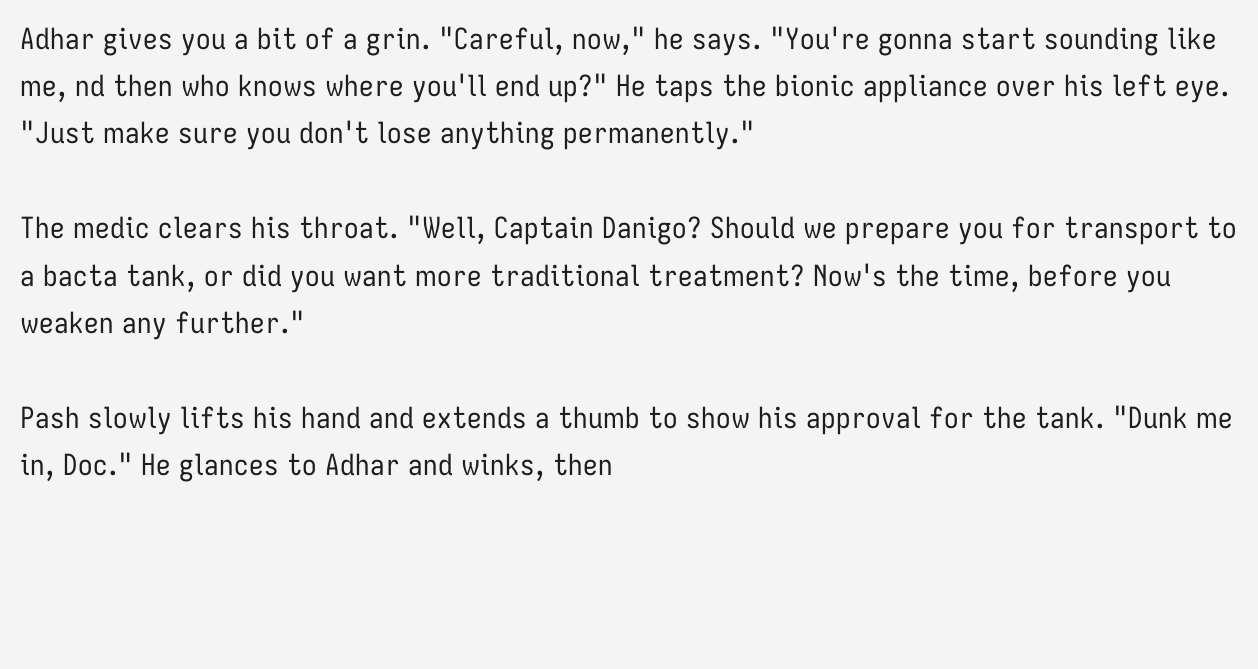Adhar gives you a bit of a grin. "Careful, now," he says. "You're gonna start sounding like me, nd then who knows where you'll end up?" He taps the bionic appliance over his left eye. "Just make sure you don't lose anything permanently."

The medic clears his throat. "Well, Captain Danigo? Should we prepare you for transport to a bacta tank, or did you want more traditional treatment? Now's the time, before you weaken any further."

Pash slowly lifts his hand and extends a thumb to show his approval for the tank. "Dunk me in, Doc." He glances to Adhar and winks, then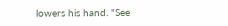lowers his hand. "See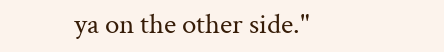ya on the other side."